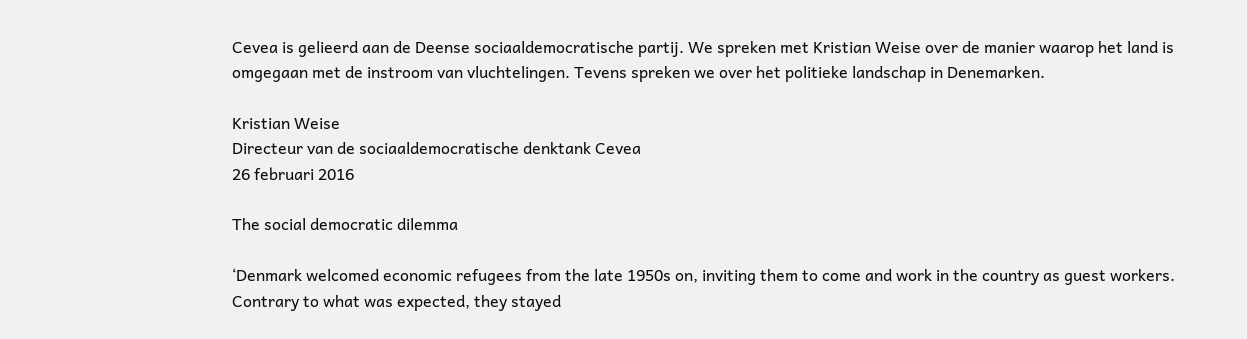Cevea is gelieerd aan de Deense sociaaldemocratische partij. We spreken met Kristian Weise over de manier waarop het land is omgegaan met de instroom van vluchtelingen. Tevens spreken we over het politieke landschap in Denemarken.

Kristian Weise
Directeur van de sociaaldemocratische denktank Cevea
26 februari 2016

The social democratic dilemma

‘Denmark welcomed economic refugees from the late 1950s on, inviting them to come and work in the country as guest workers. Contrary to what was expected, they stayed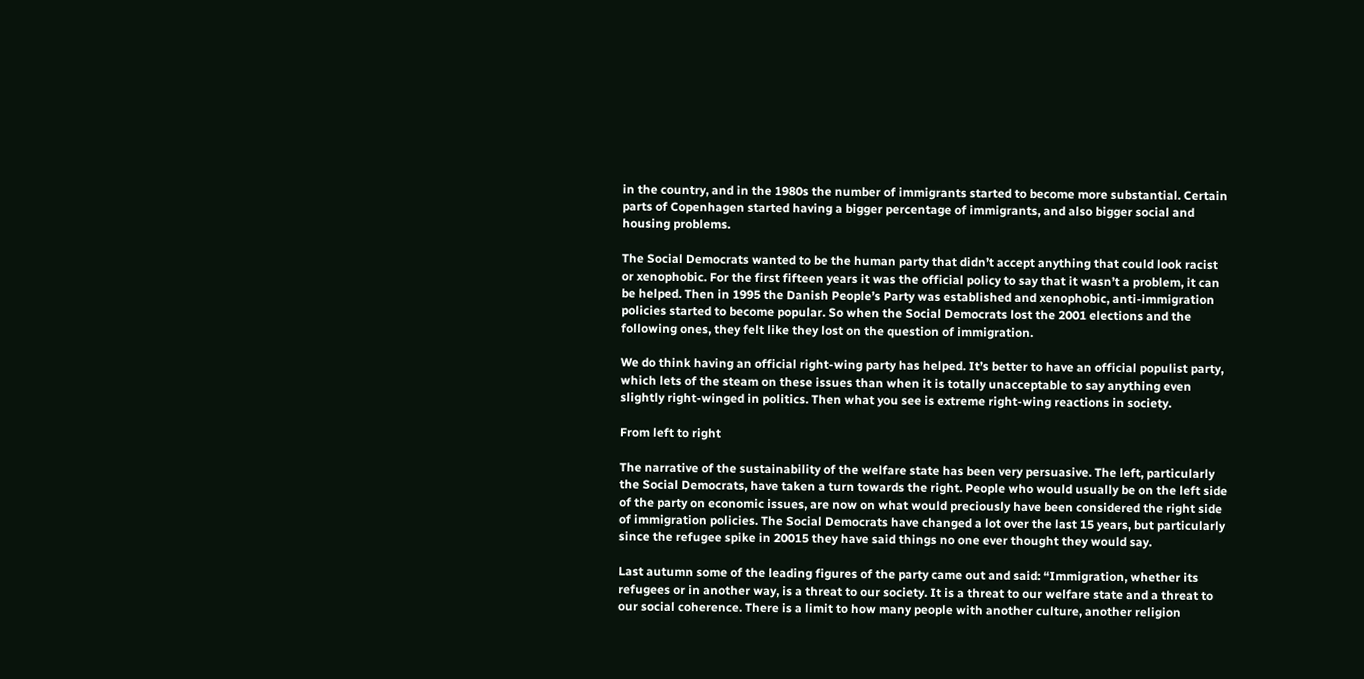in the country, and in the 1980s the number of immigrants started to become more substantial. Certain parts of Copenhagen started having a bigger percentage of immigrants, and also bigger social and housing problems.

The Social Democrats wanted to be the human party that didn’t accept anything that could look racist or xenophobic. For the first fifteen years it was the official policy to say that it wasn’t a problem, it can be helped. Then in 1995 the Danish People’s Party was established and xenophobic, anti-immigration policies started to become popular. So when the Social Democrats lost the 2001 elections and the following ones, they felt like they lost on the question of immigration.

We do think having an official right-wing party has helped. It’s better to have an official populist party, which lets of the steam on these issues than when it is totally unacceptable to say anything even slightly right-winged in politics. Then what you see is extreme right-wing reactions in society.

From left to right

The narrative of the sustainability of the welfare state has been very persuasive. The left, particularly the Social Democrats, have taken a turn towards the right. People who would usually be on the left side of the party on economic issues, are now on what would preciously have been considered the right side of immigration policies. The Social Democrats have changed a lot over the last 15 years, but particularly since the refugee spike in 20015 they have said things no one ever thought they would say.

Last autumn some of the leading figures of the party came out and said: “Immigration, whether its refugees or in another way, is a threat to our society. It is a threat to our welfare state and a threat to our social coherence. There is a limit to how many people with another culture, another religion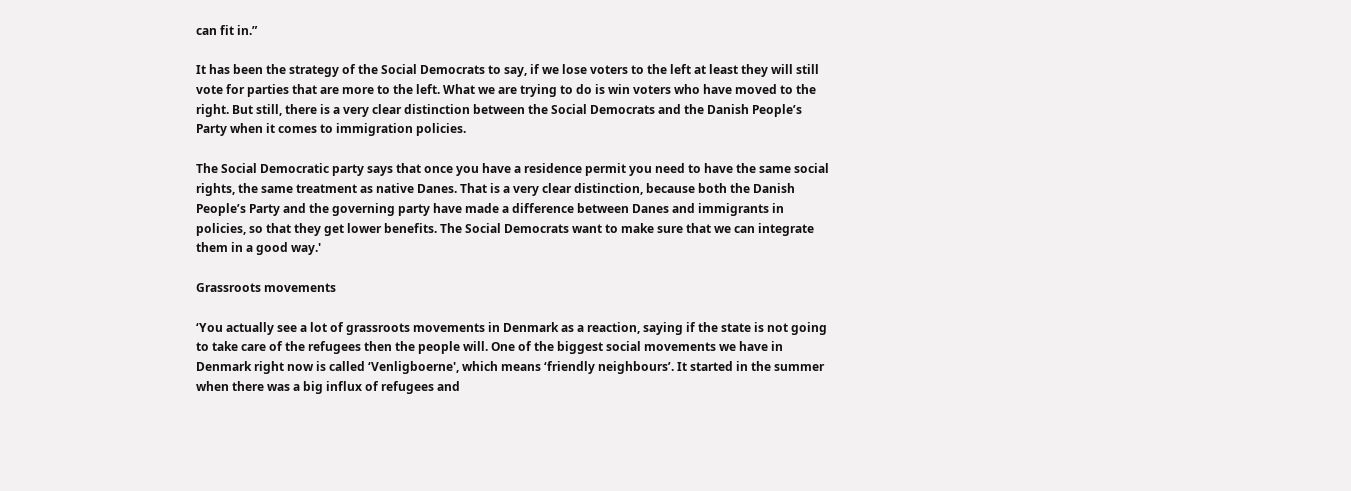can fit in.”

It has been the strategy of the Social Democrats to say, if we lose voters to the left at least they will still vote for parties that are more to the left. What we are trying to do is win voters who have moved to the right. But still, there is a very clear distinction between the Social Democrats and the Danish People’s Party when it comes to immigration policies.

The Social Democratic party says that once you have a residence permit you need to have the same social rights, the same treatment as native Danes. That is a very clear distinction, because both the Danish People’s Party and the governing party have made a difference between Danes and immigrants in policies, so that they get lower benefits. The Social Democrats want to make sure that we can integrate them in a good way.'

Grassroots movements

‘You actually see a lot of grassroots movements in Denmark as a reaction, saying if the state is not going to take care of the refugees then the people will. One of the biggest social movements we have in Denmark right now is called ‘Venligboerne', which means ‘friendly neighbours’. It started in the summer when there was a big influx of refugees and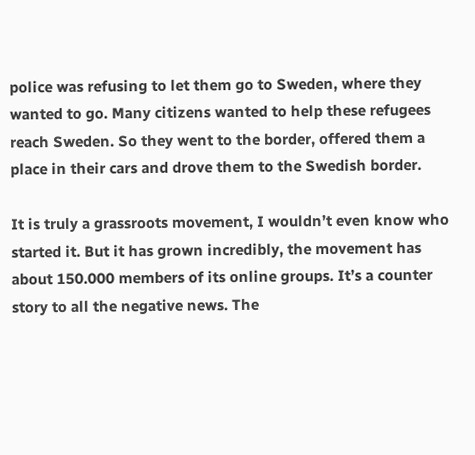police was refusing to let them go to Sweden, where they wanted to go. Many citizens wanted to help these refugees reach Sweden. So they went to the border, offered them a place in their cars and drove them to the Swedish border.

It is truly a grassroots movement, I wouldn’t even know who started it. But it has grown incredibly, the movement has about 150.000 members of its online groups. It’s a counter story to all the negative news. The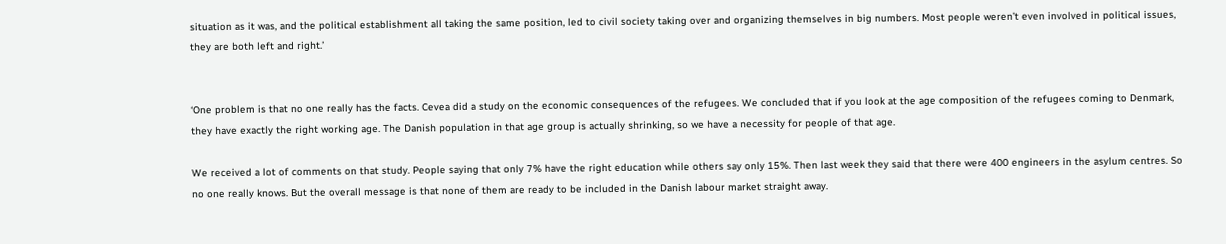situation as it was, and the political establishment all taking the same position, led to civil society taking over and organizing themselves in big numbers. Most people weren’t even involved in political issues, they are both left and right.’


‘One problem is that no one really has the facts. Cevea did a study on the economic consequences of the refugees. We concluded that if you look at the age composition of the refugees coming to Denmark, they have exactly the right working age. The Danish population in that age group is actually shrinking, so we have a necessity for people of that age.

We received a lot of comments on that study. People saying that only 7% have the right education while others say only 15%. Then last week they said that there were 400 engineers in the asylum centres. So no one really knows. But the overall message is that none of them are ready to be included in the Danish labour market straight away.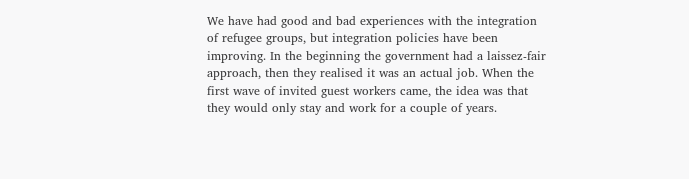We have had good and bad experiences with the integration of refugee groups, but integration policies have been improving. In the beginning the government had a laissez-fair approach, then they realised it was an actual job. When the first wave of invited guest workers came, the idea was that they would only stay and work for a couple of years.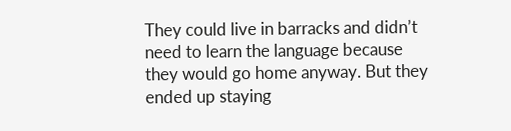They could live in barracks and didn’t need to learn the language because they would go home anyway. But they ended up staying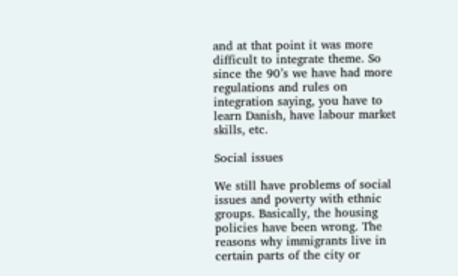and at that point it was more difficult to integrate theme. So since the 90’s we have had more regulations and rules on integration saying, you have to learn Danish, have labour market skills, etc.

Social issues

We still have problems of social issues and poverty with ethnic groups. Basically, the housing policies have been wrong. The reasons why immigrants live in certain parts of the city or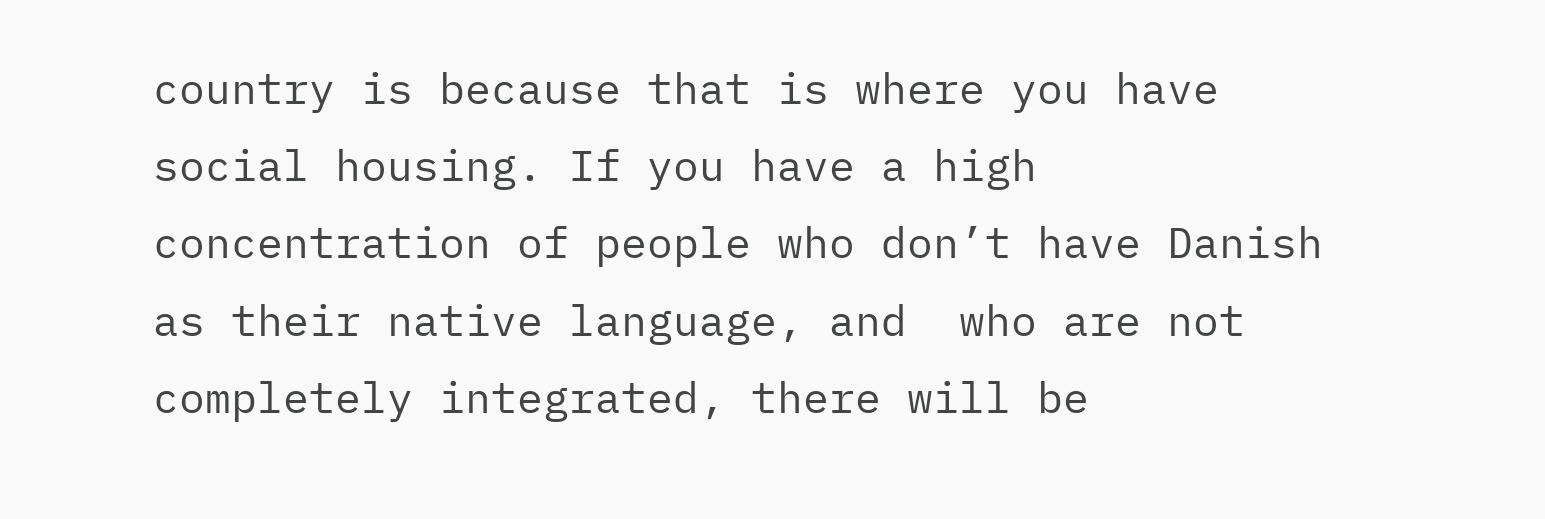country is because that is where you have social housing. If you have a high concentration of people who don’t have Danish as their native language, and  who are not completely integrated, there will be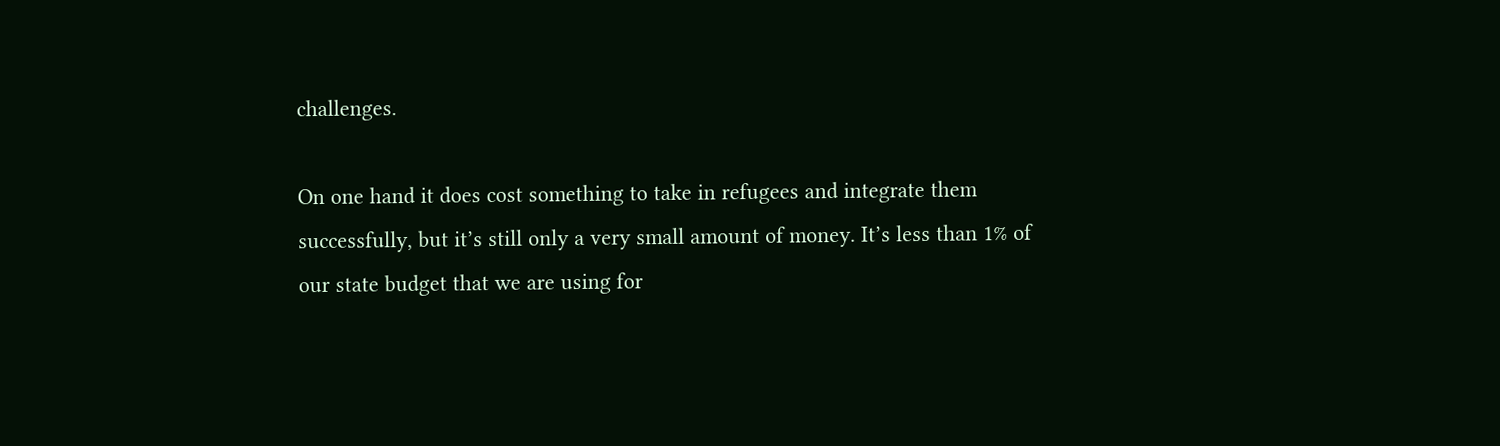challenges.

On one hand it does cost something to take in refugees and integrate them successfully, but it’s still only a very small amount of money. It’s less than 1% of our state budget that we are using for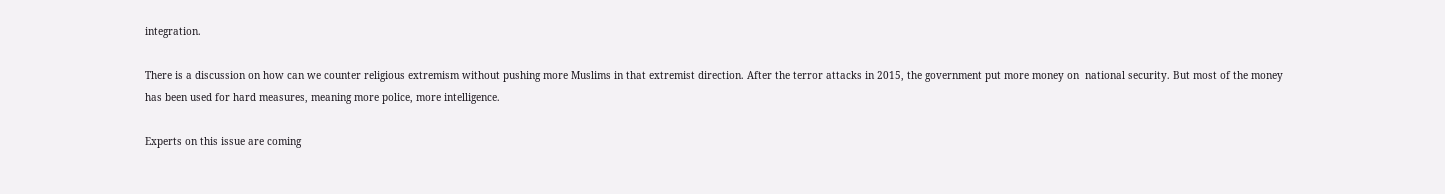integration.

There is a discussion on how can we counter religious extremism without pushing more Muslims in that extremist direction. After the terror attacks in 2015, the government put more money on  national security. But most of the money has been used for hard measures, meaning more police, more intelligence.

Experts on this issue are coming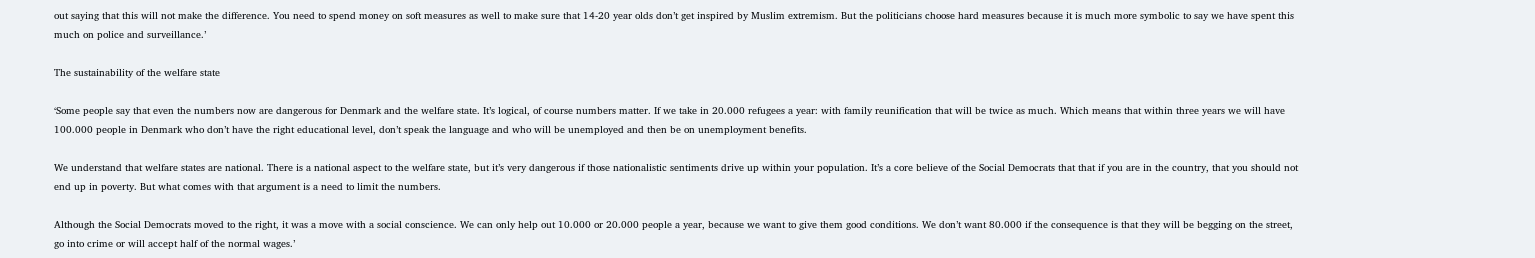out saying that this will not make the difference. You need to spend money on soft measures as well to make sure that 14-20 year olds don’t get inspired by Muslim extremism. But the politicians choose hard measures because it is much more symbolic to say we have spent this much on police and surveillance.’

The sustainability of the welfare state

‘Some people say that even the numbers now are dangerous for Denmark and the welfare state. It’s logical, of course numbers matter. If we take in 20.000 refugees a year: with family reunification that will be twice as much. Which means that within three years we will have 100.000 people in Denmark who don’t have the right educational level, don’t speak the language and who will be unemployed and then be on unemployment benefits.

We understand that welfare states are national. There is a national aspect to the welfare state, but it’s very dangerous if those nationalistic sentiments drive up within your population. It’s a core believe of the Social Democrats that that if you are in the country, that you should not end up in poverty. But what comes with that argument is a need to limit the numbers.

Although the Social Democrats moved to the right, it was a move with a social conscience. We can only help out 10.000 or 20.000 people a year, because we want to give them good conditions. We don’t want 80.000 if the consequence is that they will be begging on the street, go into crime or will accept half of the normal wages.’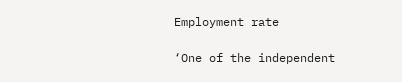Employment rate

‘One of the independent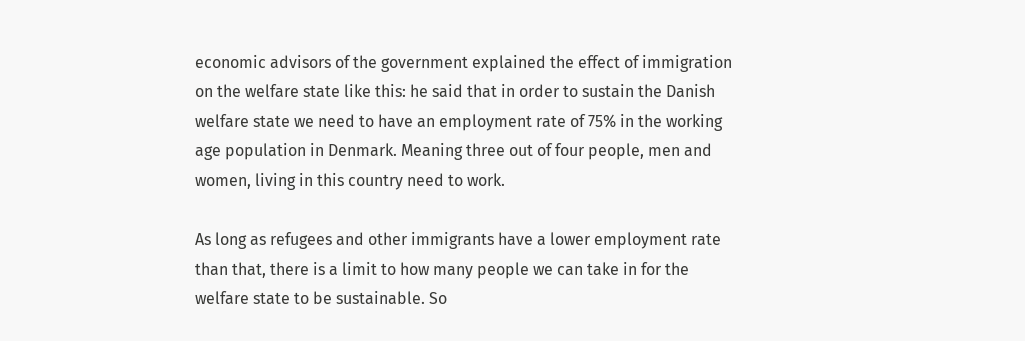economic advisors of the government explained the effect of immigration on the welfare state like this: he said that in order to sustain the Danish welfare state we need to have an employment rate of 75% in the working age population in Denmark. Meaning three out of four people, men and women, living in this country need to work.

As long as refugees and other immigrants have a lower employment rate than that, there is a limit to how many people we can take in for the welfare state to be sustainable. So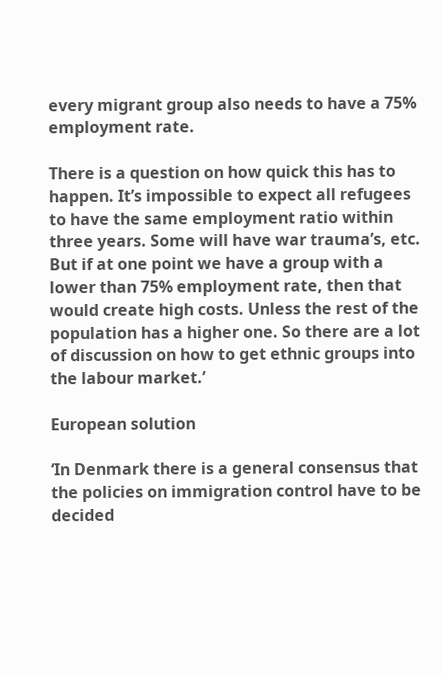every migrant group also needs to have a 75% employment rate.

There is a question on how quick this has to happen. It’s impossible to expect all refugees to have the same employment ratio within three years. Some will have war trauma’s, etc. But if at one point we have a group with a lower than 75% employment rate, then that would create high costs. Unless the rest of the population has a higher one. So there are a lot of discussion on how to get ethnic groups into the labour market.’

European solution

‘In Denmark there is a general consensus that the policies on immigration control have to be decided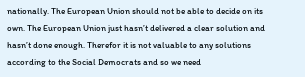nationally. The European Union should not be able to decide on its own. The European Union just hasn’t delivered a clear solution and hasn’t done enough. Therefor it is not valuable to any solutions according to the Social Democrats and so we need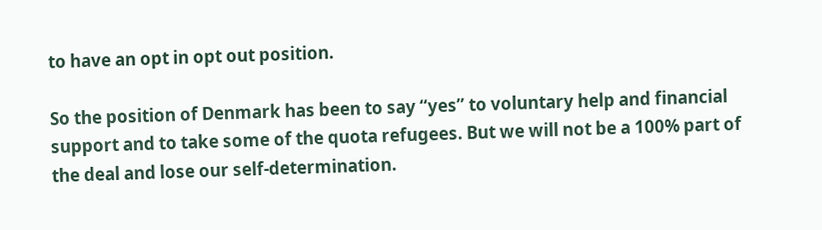to have an opt in opt out position.

So the position of Denmark has been to say “yes” to voluntary help and financial support and to take some of the quota refugees. But we will not be a 100% part of the deal and lose our self-determination.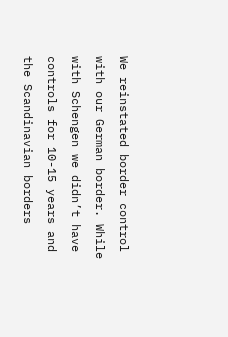We reinstated border control with our German border. While with Schengen we didn’t have controls for 10-15 years and the Scandinavian borders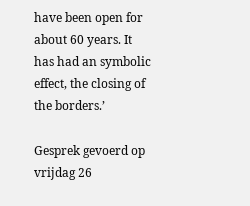have been open for about 60 years. It has had an symbolic effect, the closing of the borders.’

Gesprek gevoerd op vrijdag 26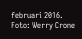februari 2016.
Foto: Werry Crone